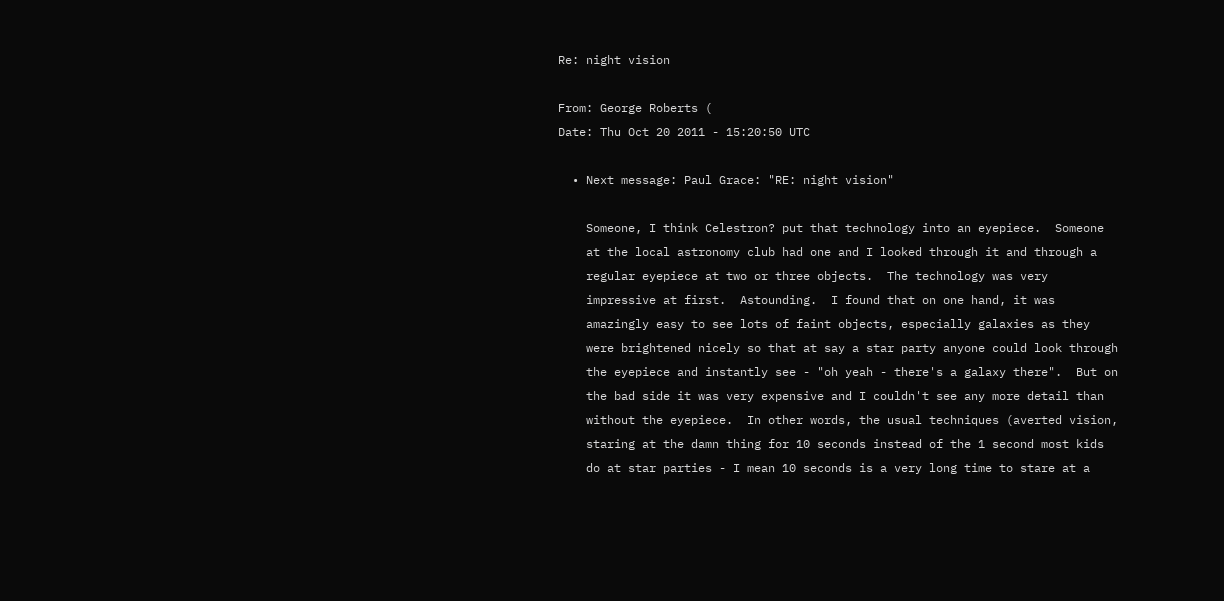Re: night vision

From: George Roberts (
Date: Thu Oct 20 2011 - 15:20:50 UTC

  • Next message: Paul Grace: "RE: night vision"

    Someone, I think Celestron? put that technology into an eyepiece.  Someone
    at the local astronomy club had one and I looked through it and through a
    regular eyepiece at two or three objects.  The technology was very
    impressive at first.  Astounding.  I found that on one hand, it was
    amazingly easy to see lots of faint objects, especially galaxies as they
    were brightened nicely so that at say a star party anyone could look through
    the eyepiece and instantly see - "oh yeah - there's a galaxy there".  But on
    the bad side it was very expensive and I couldn't see any more detail than
    without the eyepiece.  In other words, the usual techniques (averted vision,
    staring at the damn thing for 10 seconds instead of the 1 second most kids
    do at star parties - I mean 10 seconds is a very long time to stare at a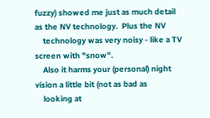fuzzy) showed me just as much detail as the NV technology.  Plus the NV
    technology was very noisy - like a TV screen with "snow".
    Also it harms your (personal) night vision a little bit (not as bad as
    looking at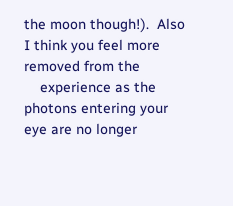the moon though!).  Also I think you feel more removed from the
    experience as the photons entering your eye are no longer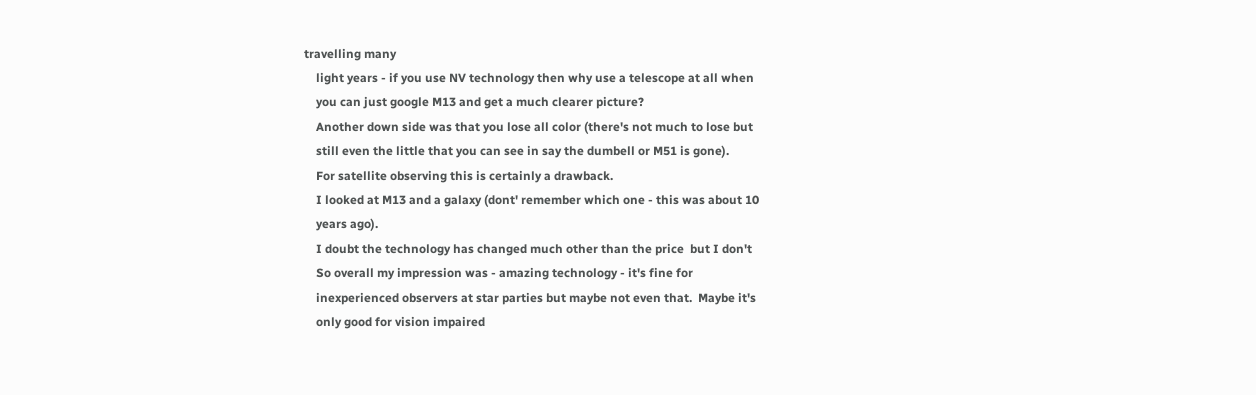travelling many
    light years - if you use NV technology then why use a telescope at all when
    you can just google M13 and get a much clearer picture?
    Another down side was that you lose all color (there's not much to lose but
    still even the little that you can see in say the dumbell or M51 is gone).
    For satellite observing this is certainly a drawback.
    I looked at M13 and a galaxy (dont' remember which one - this was about 10
    years ago).
    I doubt the technology has changed much other than the price  but I don't
    So overall my impression was - amazing technology - it's fine for
    inexperienced observers at star parties but maybe not even that.  Maybe it's
    only good for vision impaired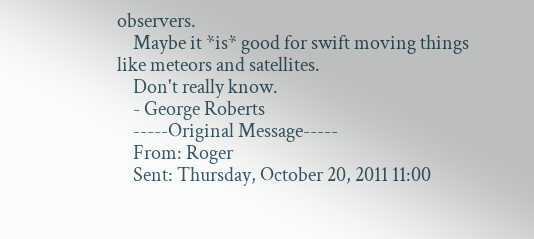observers.
    Maybe it *is* good for swift moving things like meteors and satellites.
    Don't really know.
    - George Roberts
    -----Original Message-----
    From: Roger
    Sent: Thursday, October 20, 2011 11:00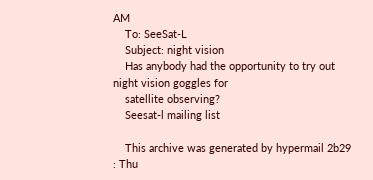AM
    To: SeeSat-L
    Subject: night vision
    Has anybody had the opportunity to try out night vision goggles for
    satellite observing?
    Seesat-l mailing list

    This archive was generated by hypermail 2b29 : Thu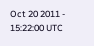Oct 20 2011 - 15:22:00 UTC